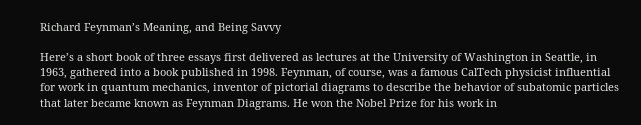Richard Feynman’s Meaning, and Being Savvy

Here’s a short book of three essays first delivered as lectures at the University of Washington in Seattle, in 1963, gathered into a book published in 1998. Feynman, of course, was a famous CalTech physicist influential for work in quantum mechanics, inventor of pictorial diagrams to describe the behavior of subatomic particles that later became known as Feynman Diagrams. He won the Nobel Prize for his work in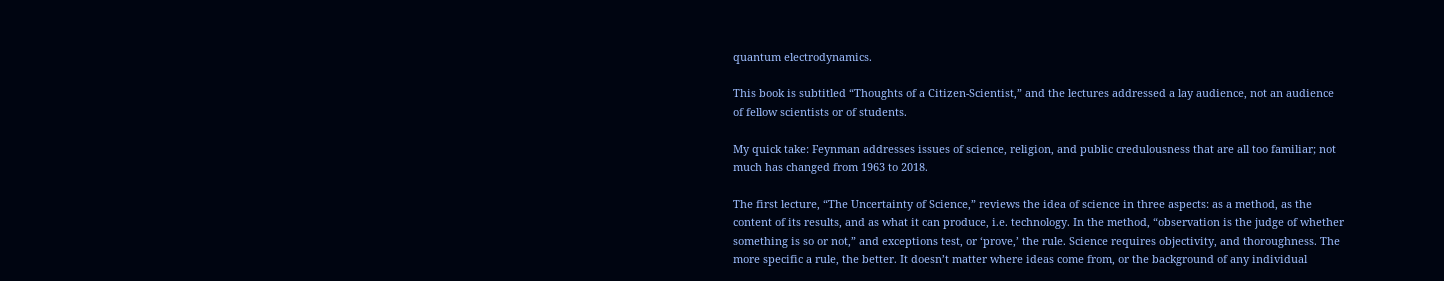quantum electrodynamics.

This book is subtitled “Thoughts of a Citizen-Scientist,” and the lectures addressed a lay audience, not an audience of fellow scientists or of students.

My quick take: Feynman addresses issues of science, religion, and public credulousness that are all too familiar; not much has changed from 1963 to 2018.

The first lecture, “The Uncertainty of Science,” reviews the idea of science in three aspects: as a method, as the content of its results, and as what it can produce, i.e. technology. In the method, “observation is the judge of whether something is so or not,” and exceptions test, or ‘prove,’ the rule. Science requires objectivity, and thoroughness. The more specific a rule, the better. It doesn’t matter where ideas come from, or the background of any individual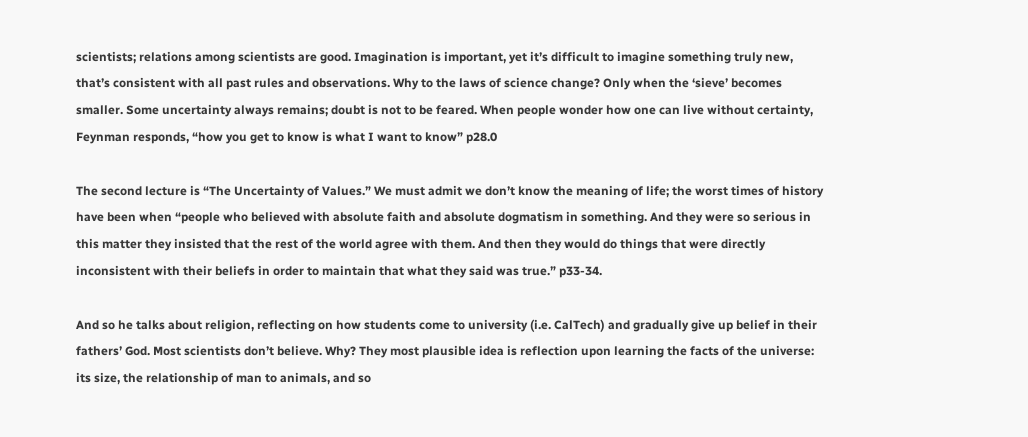scientists; relations among scientists are good. Imagination is important, yet it’s difficult to imagine something truly new, that’s consistent with all past rules and observations. Why to the laws of science change? Only when the ‘sieve’ becomes smaller. Some uncertainty always remains; doubt is not to be feared. When people wonder how one can live without certainty, Feynman responds, “how you get to know is what I want to know” p28.0

The second lecture is “The Uncertainty of Values.” We must admit we don’t know the meaning of life; the worst times of history have been when “people who believed with absolute faith and absolute dogmatism in something. And they were so serious in this matter they insisted that the rest of the world agree with them. And then they would do things that were directly inconsistent with their beliefs in order to maintain that what they said was true.” p33-34.

And so he talks about religion, reflecting on how students come to university (i.e. CalTech) and gradually give up belief in their fathers’ God. Most scientists don’t believe. Why? They most plausible idea is reflection upon learning the facts of the universe: its size, the relationship of man to animals, and so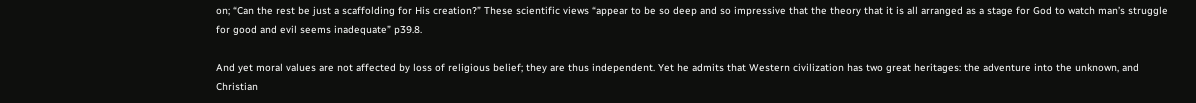on; “Can the rest be just a scaffolding for His creation?” These scientific views “appear to be so deep and so impressive that the theory that it is all arranged as a stage for God to watch man’s struggle for good and evil seems inadequate” p39.8.

And yet moral values are not affected by loss of religious belief; they are thus independent. Yet he admits that Western civilization has two great heritages: the adventure into the unknown, and Christian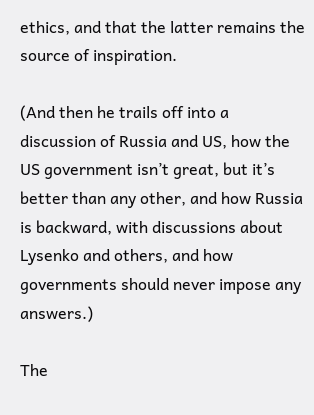ethics, and that the latter remains the source of inspiration.

(And then he trails off into a discussion of Russia and US, how the US government isn’t great, but it’s better than any other, and how Russia is backward, with discussions about Lysenko and others, and how governments should never impose any answers.)

The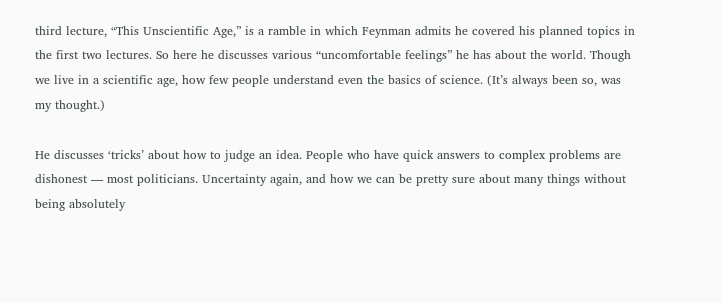third lecture, “This Unscientific Age,” is a ramble in which Feynman admits he covered his planned topics in the first two lectures. So here he discusses various “uncomfortable feelings” he has about the world. Though we live in a scientific age, how few people understand even the basics of science. (It’s always been so, was my thought.)

He discusses ‘tricks’ about how to judge an idea. People who have quick answers to complex problems are dishonest — most politicians. Uncertainty again, and how we can be pretty sure about many things without being absolutely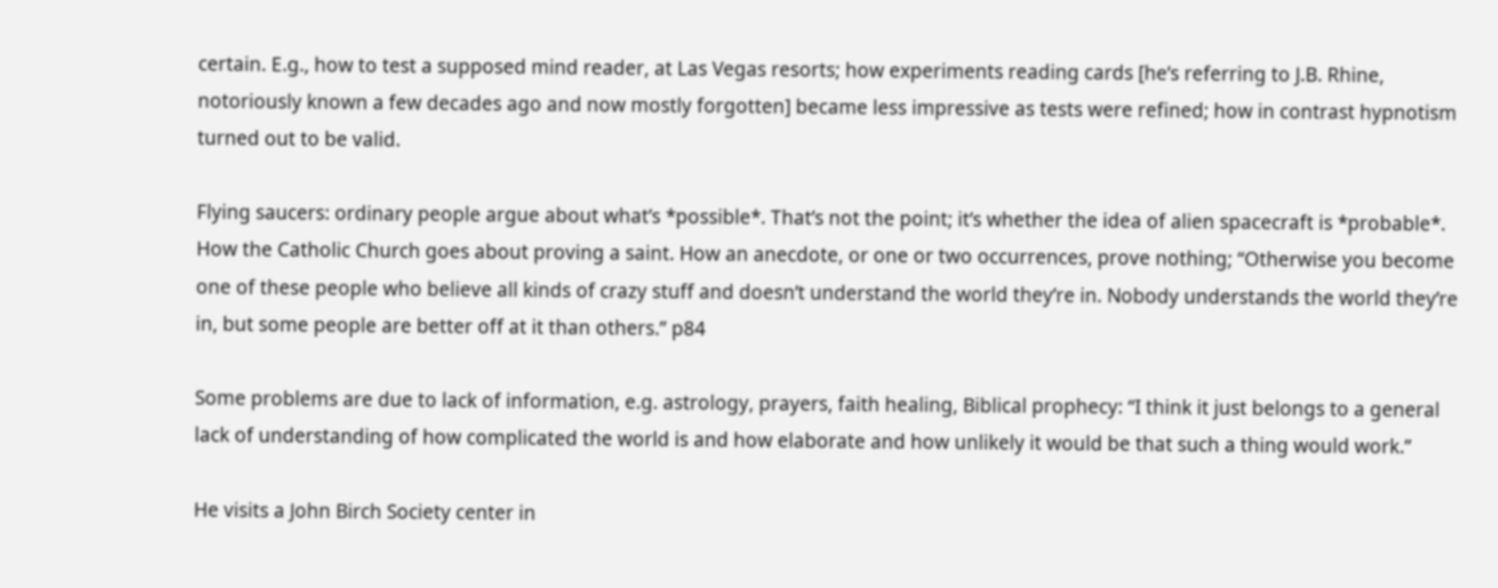certain. E.g., how to test a supposed mind reader, at Las Vegas resorts; how experiments reading cards [he’s referring to J.B. Rhine, notoriously known a few decades ago and now mostly forgotten] became less impressive as tests were refined; how in contrast hypnotism turned out to be valid.

Flying saucers: ordinary people argue about what’s *possible*. That’s not the point; it’s whether the idea of alien spacecraft is *probable*. How the Catholic Church goes about proving a saint. How an anecdote, or one or two occurrences, prove nothing; “Otherwise you become one of these people who believe all kinds of crazy stuff and doesn’t understand the world they’re in. Nobody understands the world they’re in, but some people are better off at it than others.” p84

Some problems are due to lack of information, e.g. astrology, prayers, faith healing, Biblical prophecy: “I think it just belongs to a general lack of understanding of how complicated the world is and how elaborate and how unlikely it would be that such a thing would work.”

He visits a John Birch Society center in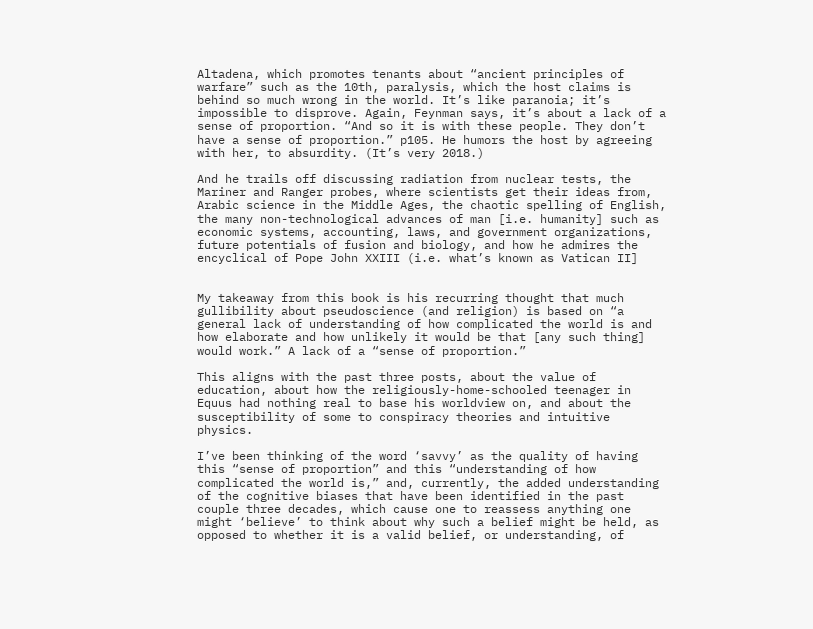Altadena, which promotes tenants about “ancient principles of warfare” such as the 10th, paralysis, which the host claims is behind so much wrong in the world. It’s like paranoia; it’s impossible to disprove. Again, Feynman says, it’s about a lack of a sense of proportion. “And so it is with these people. They don’t have a sense of proportion.” p105. He humors the host by agreeing with her, to absurdity. (It’s very 2018.)

And he trails off discussing radiation from nuclear tests, the Mariner and Ranger probes, where scientists get their ideas from, Arabic science in the Middle Ages, the chaotic spelling of English, the many non-technological advances of man [i.e. humanity] such as economic systems, accounting, laws, and government organizations, future potentials of fusion and biology, and how he admires the encyclical of Pope John XXIII (i.e. what’s known as Vatican II]


My takeaway from this book is his recurring thought that much gullibility about pseudoscience (and religion) is based on “a general lack of understanding of how complicated the world is and how elaborate and how unlikely it would be that [any such thing] would work.” A lack of a “sense of proportion.”

This aligns with the past three posts, about the value of education, about how the religiously-home-schooled teenager in Equus had nothing real to base his worldview on, and about the susceptibility of some to conspiracy theories and intuitive physics.

I’ve been thinking of the word ‘savvy’ as the quality of having this “sense of proportion” and this “understanding of how complicated the world is,” and, currently, the added understanding of the cognitive biases that have been identified in the past couple three decades, which cause one to reassess anything one might ‘believe’ to think about why such a belief might be held, as opposed to whether it is a valid belief, or understanding, of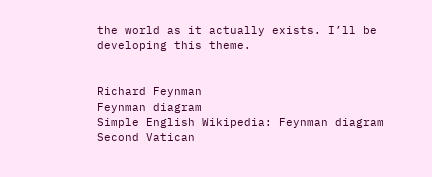the world as it actually exists. I’ll be developing this theme.


Richard Feynman
Feynman diagram
Simple English Wikipedia: Feynman diagram
Second Vatican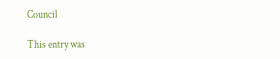Council

This entry was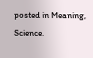posted in Meaning, Science.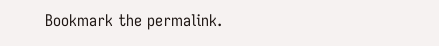Bookmark the permalink.